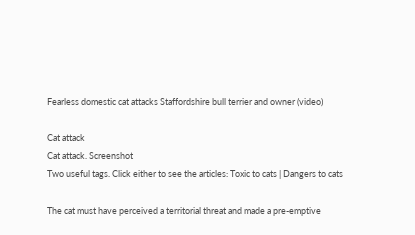Fearless domestic cat attacks Staffordshire bull terrier and owner (video)

Cat attack
Cat attack. Screenshot
Two useful tags. Click either to see the articles: Toxic to cats | Dangers to cats

The cat must have perceived a territorial threat and made a pre-emptive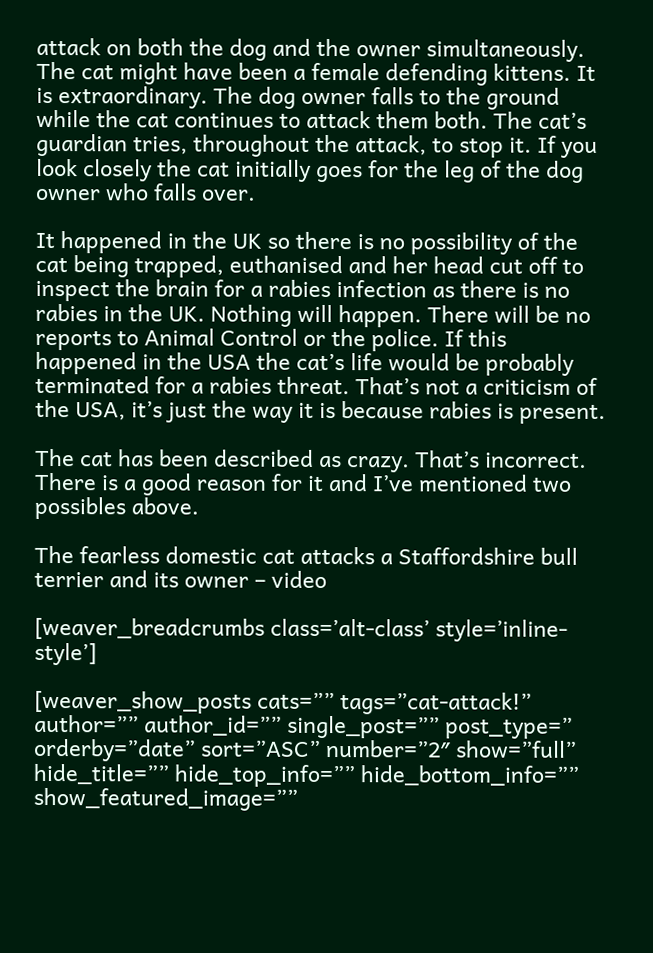attack on both the dog and the owner simultaneously. The cat might have been a female defending kittens. It is extraordinary. The dog owner falls to the ground while the cat continues to attack them both. The cat’s guardian tries, throughout the attack, to stop it. If you look closely the cat initially goes for the leg of the dog owner who falls over.

It happened in the UK so there is no possibility of the cat being trapped, euthanised and her head cut off to inspect the brain for a rabies infection as there is no rabies in the UK. Nothing will happen. There will be no reports to Animal Control or the police. If this happened in the USA the cat’s life would be probably terminated for a rabies threat. That’s not a criticism of the USA, it’s just the way it is because rabies is present.

The cat has been described as crazy. That’s incorrect. There is a good reason for it and I’ve mentioned two possibles above.

The fearless domestic cat attacks a Staffordshire bull terrier and its owner – video

[weaver_breadcrumbs class=’alt-class’ style=’inline-style’]

[weaver_show_posts cats=”” tags=”cat-attack!” author=”” author_id=”” single_post=”” post_type=” orderby=”date” sort=”ASC” number=”2″ show=”full” hide_title=”” hide_top_info=”” hide_bottom_info=”” show_featured_image=””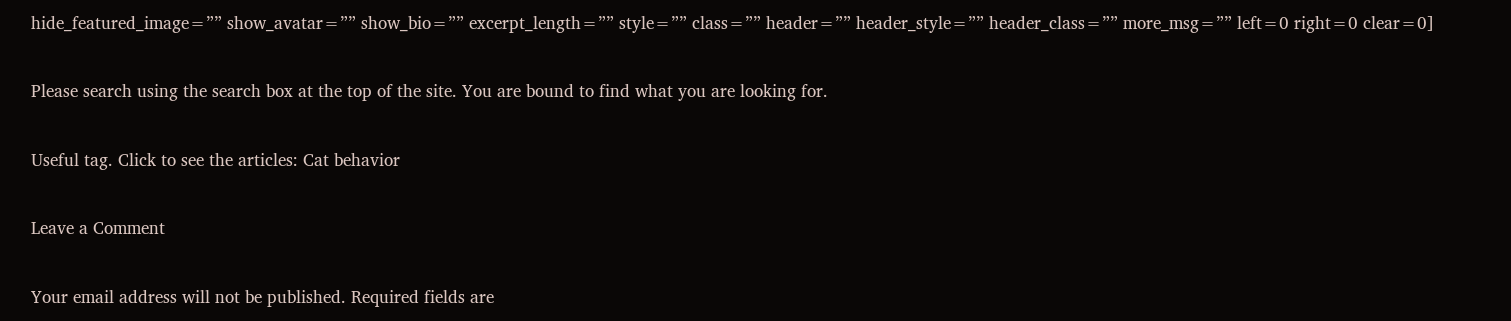hide_featured_image=”” show_avatar=”” show_bio=”” excerpt_length=”” style=”” class=”” header=”” header_style=”” header_class=”” more_msg=”” left=0 right=0 clear=0]

Please search using the search box at the top of the site. You are bound to find what you are looking for.

Useful tag. Click to see the articles: Cat behavior

Leave a Comment

Your email address will not be published. Required fields are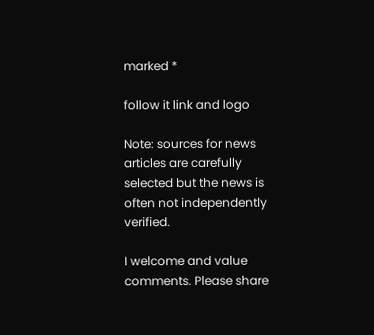marked *

follow it link and logo

Note: sources for news articles are carefully selected but the news is often not independently verified.

I welcome and value comments. Please share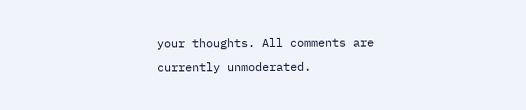your thoughts. All comments are currently unmoderated.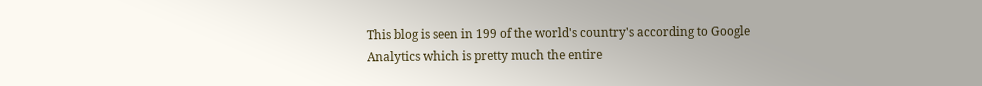This blog is seen in 199 of the world's country's according to Google Analytics which is pretty much the entire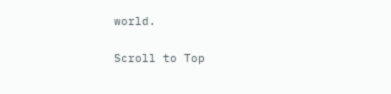world.

Scroll to Top